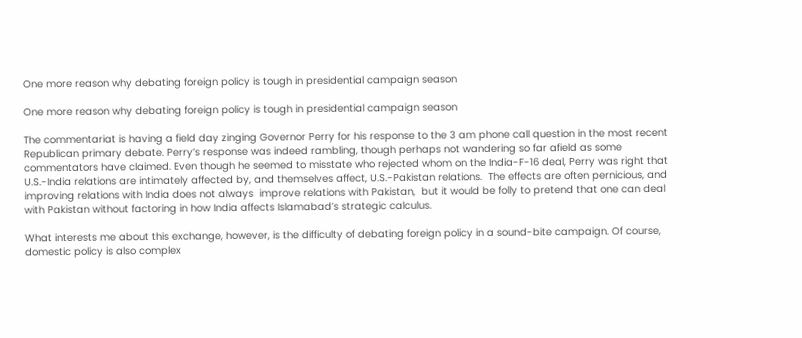One more reason why debating foreign policy is tough in presidential campaign season

One more reason why debating foreign policy is tough in presidential campaign season

The commentariat is having a field day zinging Governor Perry for his response to the 3 am phone call question in the most recent Republican primary debate. Perry’s response was indeed rambling, though perhaps not wandering so far afield as some commentators have claimed. Even though he seemed to misstate who rejected whom on the India-F-16 deal, Perry was right that U.S.-India relations are intimately affected by, and themselves affect, U.S.-Pakistan relations.  The effects are often pernicious, and improving relations with India does not always  improve relations with Pakistan,  but it would be folly to pretend that one can deal with Pakistan without factoring in how India affects Islamabad’s strategic calculus.

What interests me about this exchange, however, is the difficulty of debating foreign policy in a sound-bite campaign. Of course, domestic policy is also complex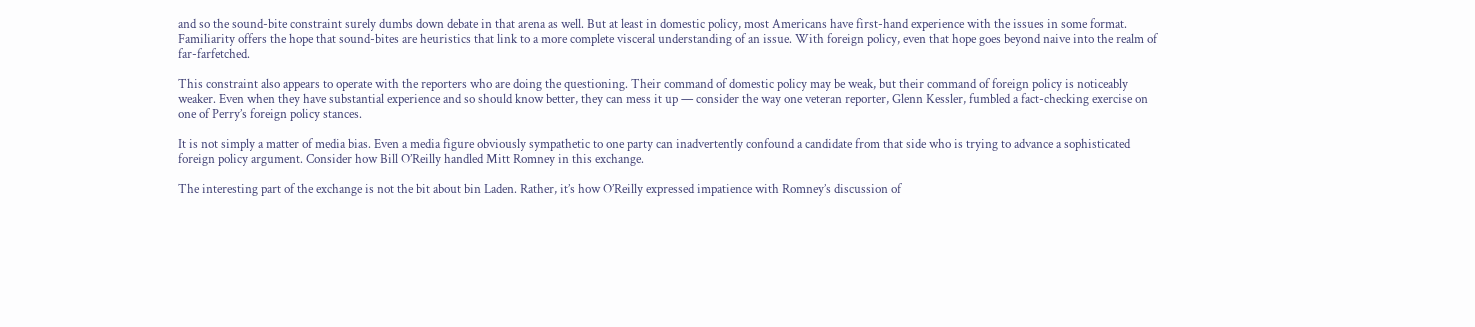and so the sound-bite constraint surely dumbs down debate in that arena as well. But at least in domestic policy, most Americans have first-hand experience with the issues in some format. Familiarity offers the hope that sound-bites are heuristics that link to a more complete visceral understanding of an issue. With foreign policy, even that hope goes beyond naive into the realm of far-farfetched.

This constraint also appears to operate with the reporters who are doing the questioning. Their command of domestic policy may be weak, but their command of foreign policy is noticeably weaker. Even when they have substantial experience and so should know better, they can mess it up — consider the way one veteran reporter, Glenn Kessler, fumbled a fact-checking exercise on one of Perry’s foreign policy stances.

It is not simply a matter of media bias. Even a media figure obviously sympathetic to one party can inadvertently confound a candidate from that side who is trying to advance a sophisticated foreign policy argument. Consider how Bill O’Reilly handled Mitt Romney in this exchange.

The interesting part of the exchange is not the bit about bin Laden. Rather, it’s how O’Reilly expressed impatience with Romney’s discussion of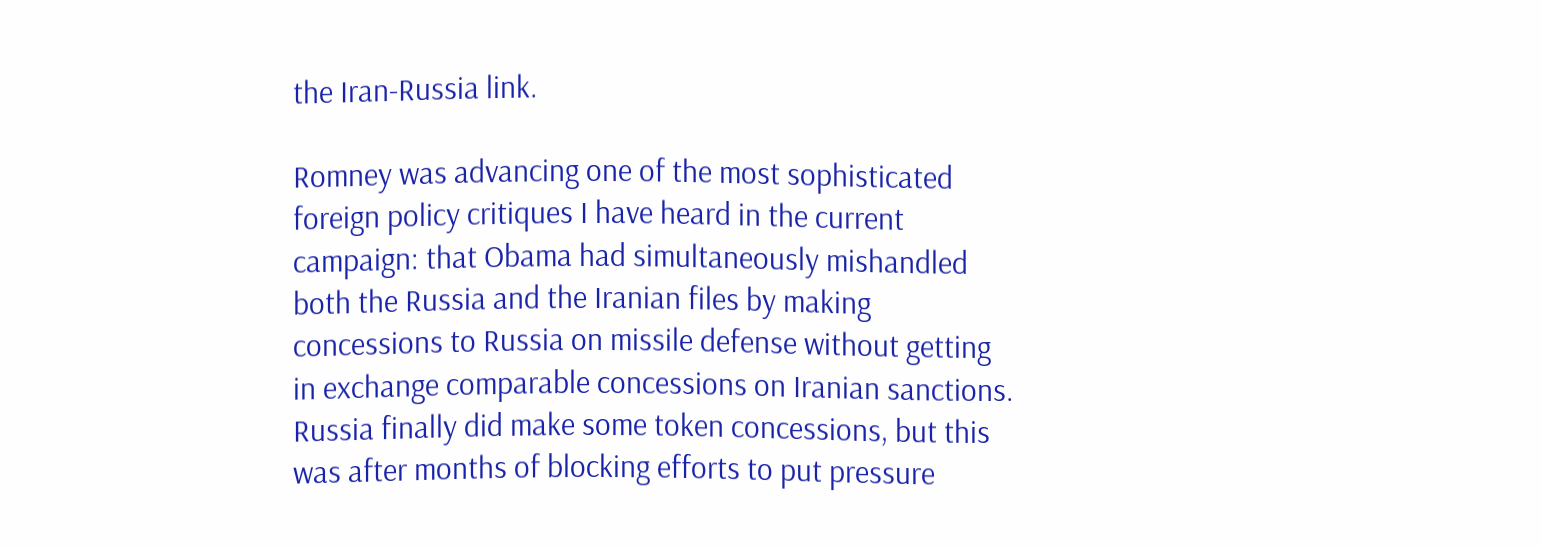the Iran-Russia link.

Romney was advancing one of the most sophisticated foreign policy critiques I have heard in the current campaign: that Obama had simultaneously mishandled both the Russia and the Iranian files by making concessions to Russia on missile defense without getting in exchange comparable concessions on Iranian sanctions. Russia finally did make some token concessions, but this was after months of blocking efforts to put pressure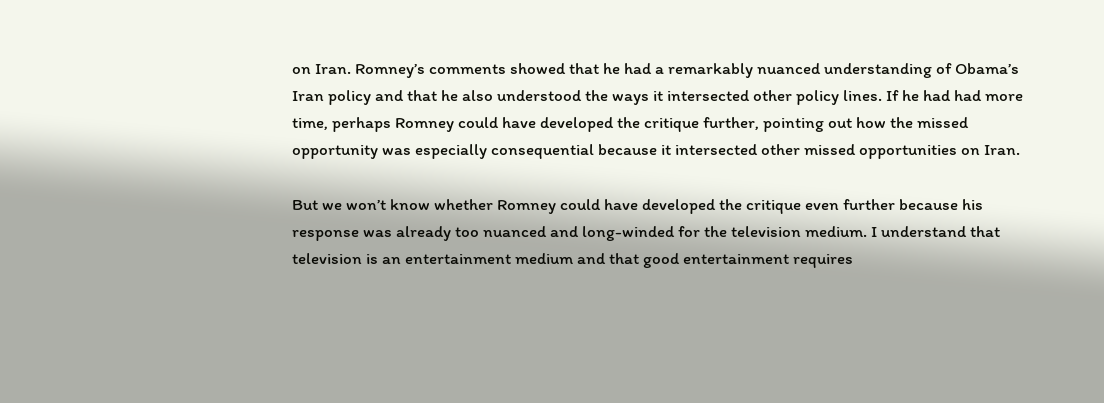on Iran. Romney’s comments showed that he had a remarkably nuanced understanding of Obama’s Iran policy and that he also understood the ways it intersected other policy lines. If he had had more time, perhaps Romney could have developed the critique further, pointing out how the missed opportunity was especially consequential because it intersected other missed opportunities on Iran.

But we won’t know whether Romney could have developed the critique even further because his response was already too nuanced and long-winded for the television medium. I understand that television is an entertainment medium and that good entertainment requires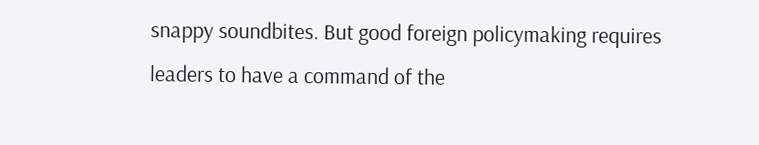snappy soundbites. But good foreign policymaking requires leaders to have a command of the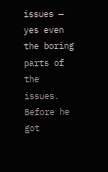issues — yes even the boring parts of the issues. Before he got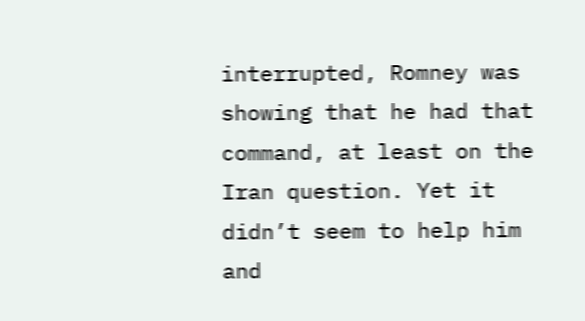interrupted, Romney was showing that he had that command, at least on the Iran question. Yet it didn’t seem to help him and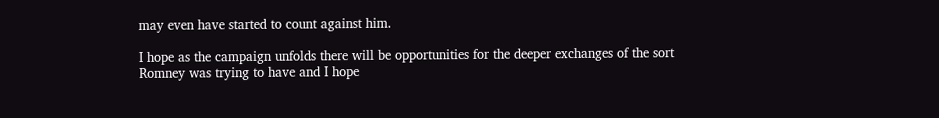may even have started to count against him.

I hope as the campaign unfolds there will be opportunities for the deeper exchanges of the sort Romney was trying to have and I hope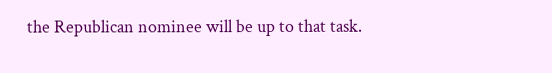the Republican nominee will be up to that task.